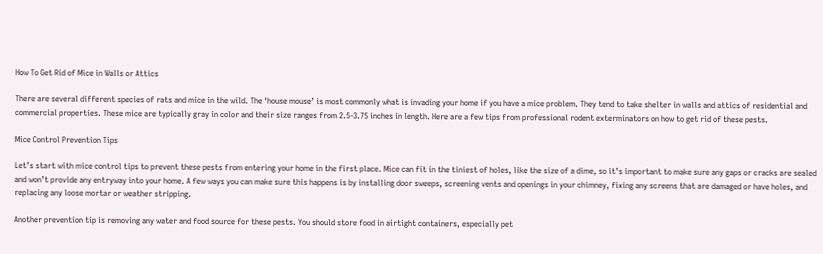How To Get Rid of Mice in Walls or Attics

There are several different species of rats and mice in the wild. The ‘house mouse’ is most commonly what is invading your home if you have a mice problem. They tend to take shelter in walls and attics of residential and commercial properties. These mice are typically gray in color and their size ranges from 2.5-3.75 inches in length. Here are a few tips from professional rodent exterminators on how to get rid of these pests.

Mice Control Prevention Tips

Let’s start with mice control tips to prevent these pests from entering your home in the first place. Mice can fit in the tiniest of holes, like the size of a dime, so it’s important to make sure any gaps or cracks are sealed and won’t provide any entryway into your home. A few ways you can make sure this happens is by installing door sweeps, screening vents and openings in your chimney, fixing any screens that are damaged or have holes, and replacing any loose mortar or weather stripping.

Another prevention tip is removing any water and food source for these pests. You should store food in airtight containers, especially pet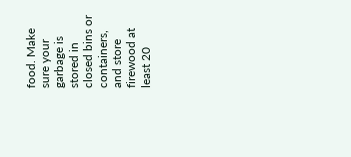food. Make sure your garbage is stored in closed bins or containers, and store firewood at least 20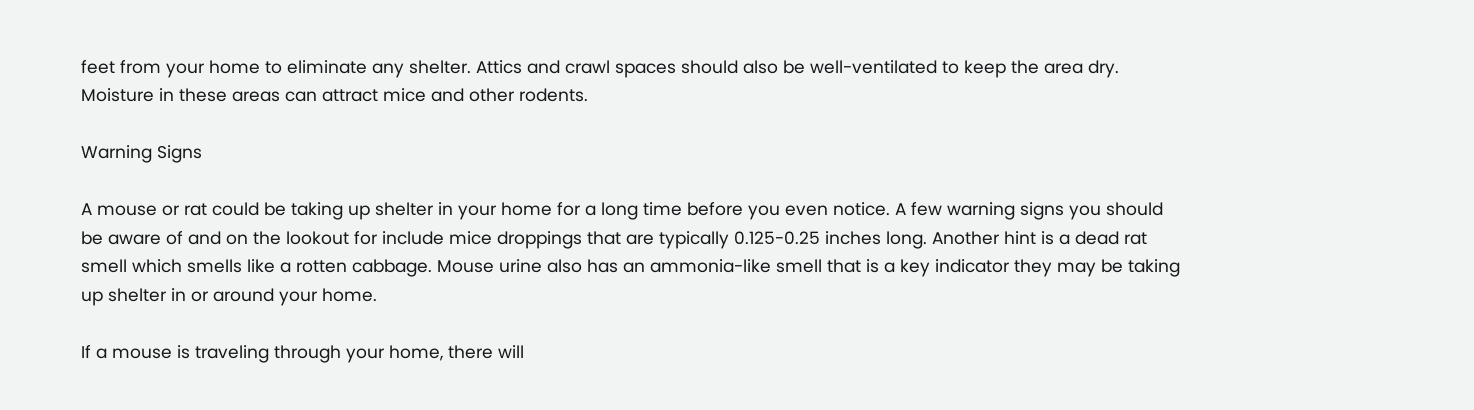feet from your home to eliminate any shelter. Attics and crawl spaces should also be well-ventilated to keep the area dry. Moisture in these areas can attract mice and other rodents.

Warning Signs

A mouse or rat could be taking up shelter in your home for a long time before you even notice. A few warning signs you should be aware of and on the lookout for include mice droppings that are typically 0.125-0.25 inches long. Another hint is a dead rat smell which smells like a rotten cabbage. Mouse urine also has an ammonia-like smell that is a key indicator they may be taking up shelter in or around your home.

If a mouse is traveling through your home, there will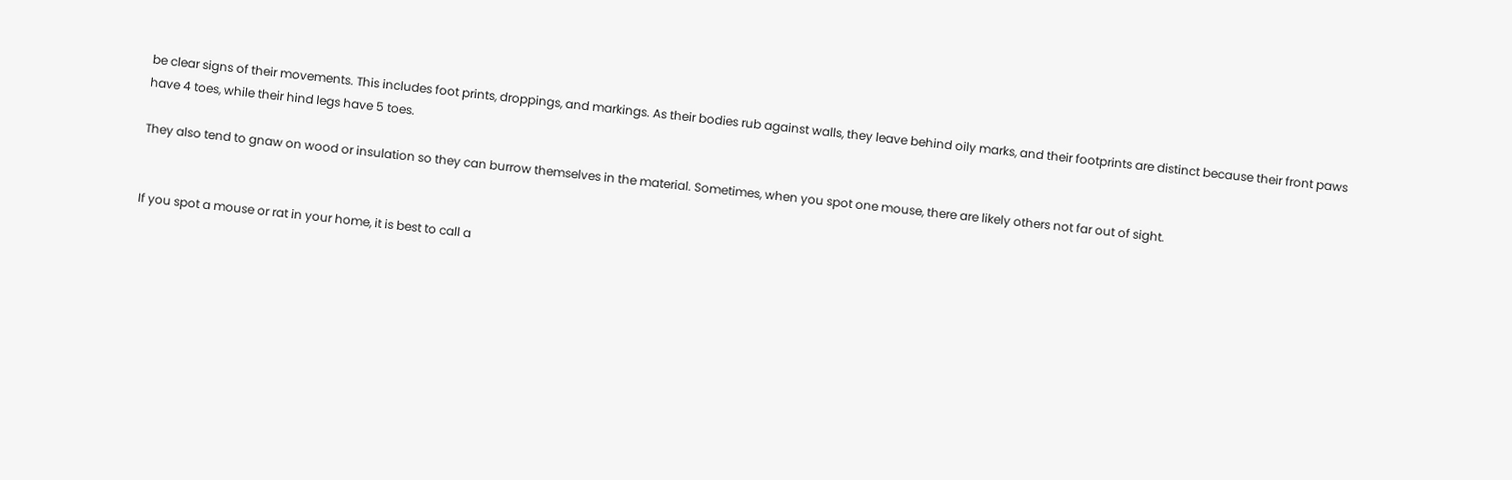be clear signs of their movements. This includes foot prints, droppings, and markings. As their bodies rub against walls, they leave behind oily marks, and their footprints are distinct because their front paws have 4 toes, while their hind legs have 5 toes.

They also tend to gnaw on wood or insulation so they can burrow themselves in the material. Sometimes, when you spot one mouse, there are likely others not far out of sight.


If you spot a mouse or rat in your home, it is best to call a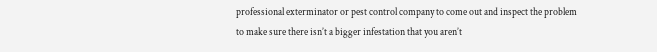professional exterminator or pest control company to come out and inspect the problem to make sure there isn’t a bigger infestation that you aren’t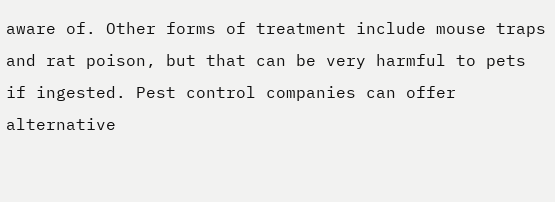aware of. Other forms of treatment include mouse traps and rat poison, but that can be very harmful to pets if ingested. Pest control companies can offer alternative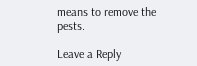means to remove the pests.

Leave a Reply